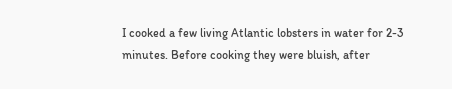I cooked a few living Atlantic lobsters in water for 2-3 minutes. Before cooking they were bluish, after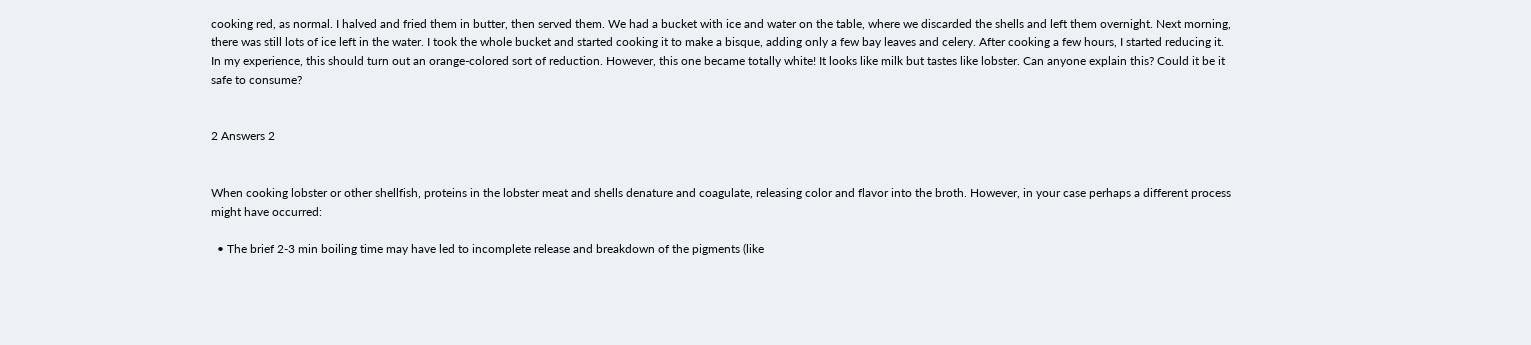cooking red, as normal. I halved and fried them in butter, then served them. We had a bucket with ice and water on the table, where we discarded the shells and left them overnight. Next morning, there was still lots of ice left in the water. I took the whole bucket and started cooking it to make a bisque, adding only a few bay leaves and celery. After cooking a few hours, I started reducing it. In my experience, this should turn out an orange-colored sort of reduction. However, this one became totally white! It looks like milk but tastes like lobster. Can anyone explain this? Could it be it safe to consume?


2 Answers 2


When cooking lobster or other shellfish, proteins in the lobster meat and shells denature and coagulate, releasing color and flavor into the broth. However, in your case perhaps a different process might have occurred:

  • The brief 2-3 min boiling time may have led to incomplete release and breakdown of the pigments (like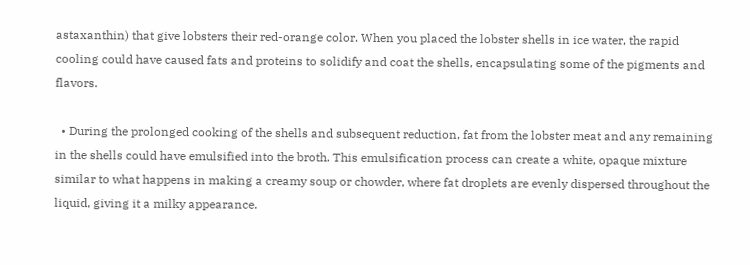astaxanthin) that give lobsters their red-orange color. When you placed the lobster shells in ice water, the rapid cooling could have caused fats and proteins to solidify and coat the shells, encapsulating some of the pigments and flavors.

  • During the prolonged cooking of the shells and subsequent reduction, fat from the lobster meat and any remaining in the shells could have emulsified into the broth. This emulsification process can create a white, opaque mixture similar to what happens in making a creamy soup or chowder, where fat droplets are evenly dispersed throughout the liquid, giving it a milky appearance.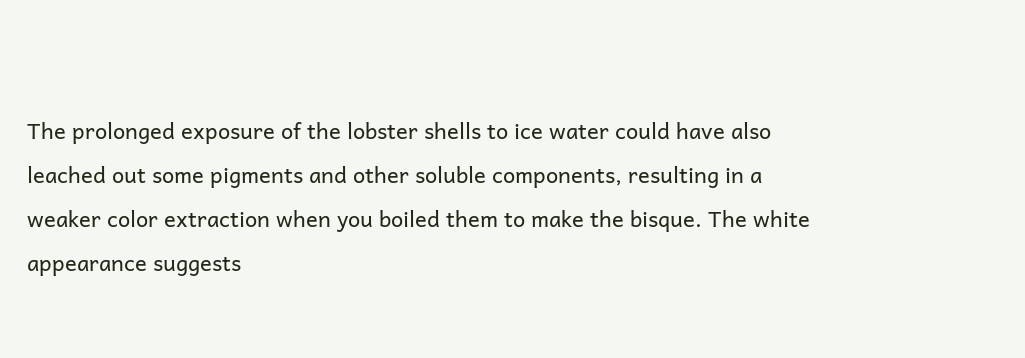The prolonged exposure of the lobster shells to ice water could have also leached out some pigments and other soluble components, resulting in a weaker color extraction when you boiled them to make the bisque. The white appearance suggests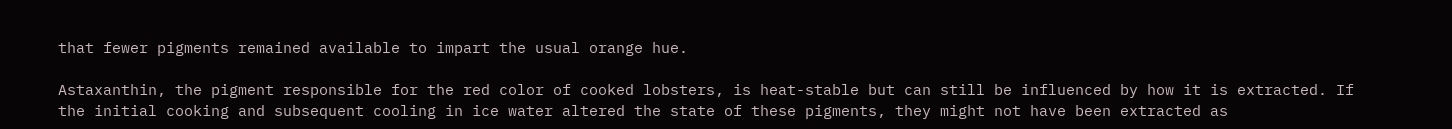that fewer pigments remained available to impart the usual orange hue.

Astaxanthin, the pigment responsible for the red color of cooked lobsters, is heat-stable but can still be influenced by how it is extracted. If the initial cooking and subsequent cooling in ice water altered the state of these pigments, they might not have been extracted as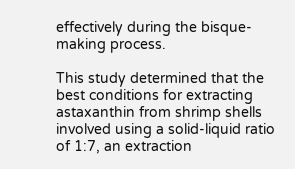effectively during the bisque-making process.

This study determined that the best conditions for extracting astaxanthin from shrimp shells involved using a solid-liquid ratio of 1:7, an extraction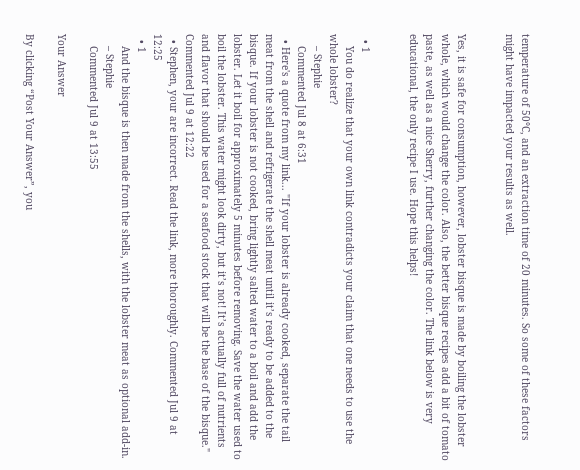temperature of 50°C, and an extraction time of 20 minutes. So some of these factors might have impacted your results as well.


Yes, it is safe for consumption, however, lobster bisque is made by boiling the lobster whole, which would change the color. Also, the better bisque recipes add a bit of tomato paste, as well as a nice Sherry, further changing the color. The link below is very educational, the only recipe I use. Hope this helps!


  • 1
    You do realize that your own link contradicts your claim that one needs to use the whole lobster?
    – Stephie
    Commented Jul 8 at 6:31
  • Here's a quote from my link... "If your lobster is already cooked, separate the tail meat from the shell and refrigerate the shell meat until it’s ready to be added to the bisque. If your lobster is not cooked, bring lightly salted water to a boil and add the lobster. Let it boil for approximately 5 minutes before removing. Save the water used to boil the lobster. This water might look dirty, but it’s not! It’s actually full of nutrients and flavor that should be used for a seafood stock that will be the base of the bisque." Commented Jul 9 at 12:22
  • Stephen, your are incorrect. Read the link, more thoroughly. Commented Jul 9 at 12:25
  • 1
    And the bisque is then made from the shells, with the lobster meat as optional add-in.
    – Stephie
    Commented Jul 9 at 13:55

Your Answer

By clicking “Post Your Answer”, you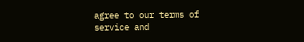agree to our terms of service and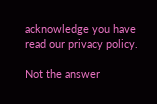acknowledge you have read our privacy policy.

Not the answer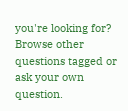you're looking for? Browse other questions tagged or ask your own question.